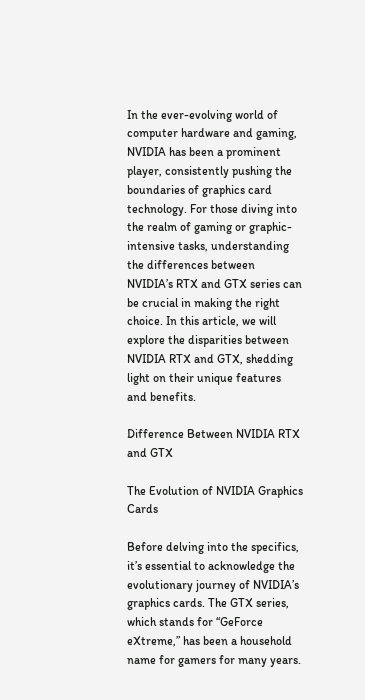In the ever-evolving world of computer hardware and gaming, NVIDIA has been a prominent player, consistently pushing the boundaries of graphics card technology. For those diving into the realm of gaming or graphic-intensive tasks, understanding the differences between NVIDIA’s RTX and GTX series can be crucial in making the right choice. In this article, we will explore the disparities between NVIDIA RTX and GTX, shedding light on their unique features and benefits.

Difference Between NVIDIA RTX and GTX

The Evolution of NVIDIA Graphics Cards

Before delving into the specifics, it’s essential to acknowledge the evolutionary journey of NVIDIA’s graphics cards. The GTX series, which stands for “GeForce eXtreme,” has been a household name for gamers for many years.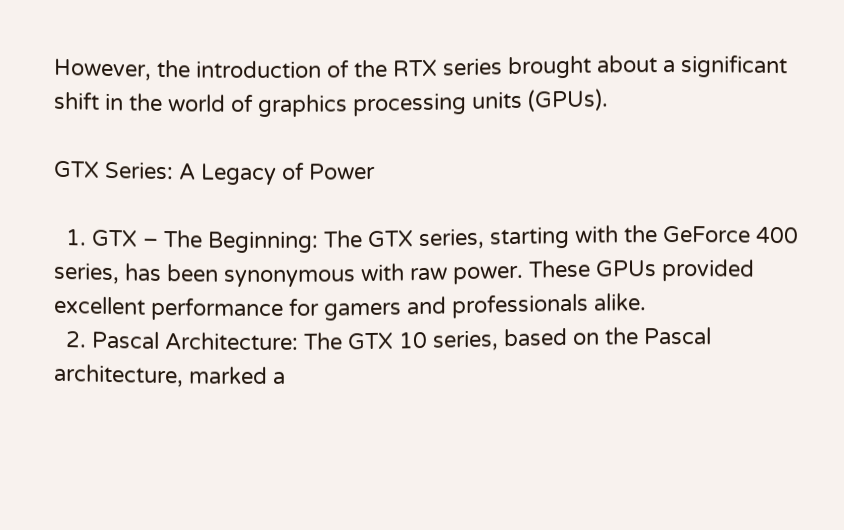However, the introduction of the RTX series brought about a significant shift in the world of graphics processing units (GPUs).

GTX Series: A Legacy of Power

  1. GTX – The Beginning: The GTX series, starting with the GeForce 400 series, has been synonymous with raw power. These GPUs provided excellent performance for gamers and professionals alike.
  2. Pascal Architecture: The GTX 10 series, based on the Pascal architecture, marked a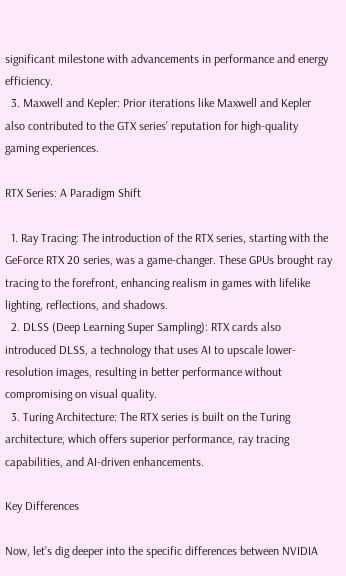significant milestone with advancements in performance and energy efficiency.
  3. Maxwell and Kepler: Prior iterations like Maxwell and Kepler also contributed to the GTX series’ reputation for high-quality gaming experiences.

RTX Series: A Paradigm Shift

  1. Ray Tracing: The introduction of the RTX series, starting with the GeForce RTX 20 series, was a game-changer. These GPUs brought ray tracing to the forefront, enhancing realism in games with lifelike lighting, reflections, and shadows.
  2. DLSS (Deep Learning Super Sampling): RTX cards also introduced DLSS, a technology that uses AI to upscale lower-resolution images, resulting in better performance without compromising on visual quality.
  3. Turing Architecture: The RTX series is built on the Turing architecture, which offers superior performance, ray tracing capabilities, and AI-driven enhancements.

Key Differences

Now, let’s dig deeper into the specific differences between NVIDIA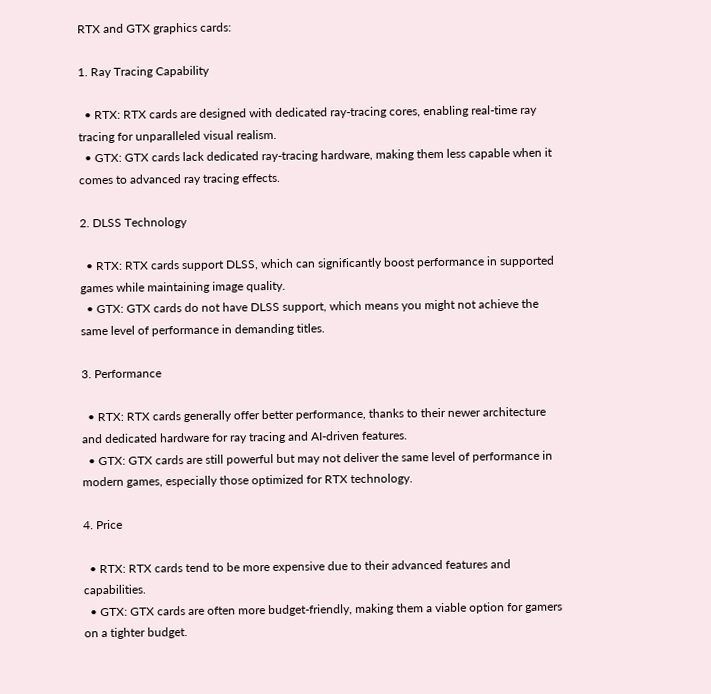RTX and GTX graphics cards:

1. Ray Tracing Capability

  • RTX: RTX cards are designed with dedicated ray-tracing cores, enabling real-time ray tracing for unparalleled visual realism.
  • GTX: GTX cards lack dedicated ray-tracing hardware, making them less capable when it comes to advanced ray tracing effects.

2. DLSS Technology

  • RTX: RTX cards support DLSS, which can significantly boost performance in supported games while maintaining image quality.
  • GTX: GTX cards do not have DLSS support, which means you might not achieve the same level of performance in demanding titles.

3. Performance

  • RTX: RTX cards generally offer better performance, thanks to their newer architecture and dedicated hardware for ray tracing and AI-driven features.
  • GTX: GTX cards are still powerful but may not deliver the same level of performance in modern games, especially those optimized for RTX technology.

4. Price

  • RTX: RTX cards tend to be more expensive due to their advanced features and capabilities.
  • GTX: GTX cards are often more budget-friendly, making them a viable option for gamers on a tighter budget.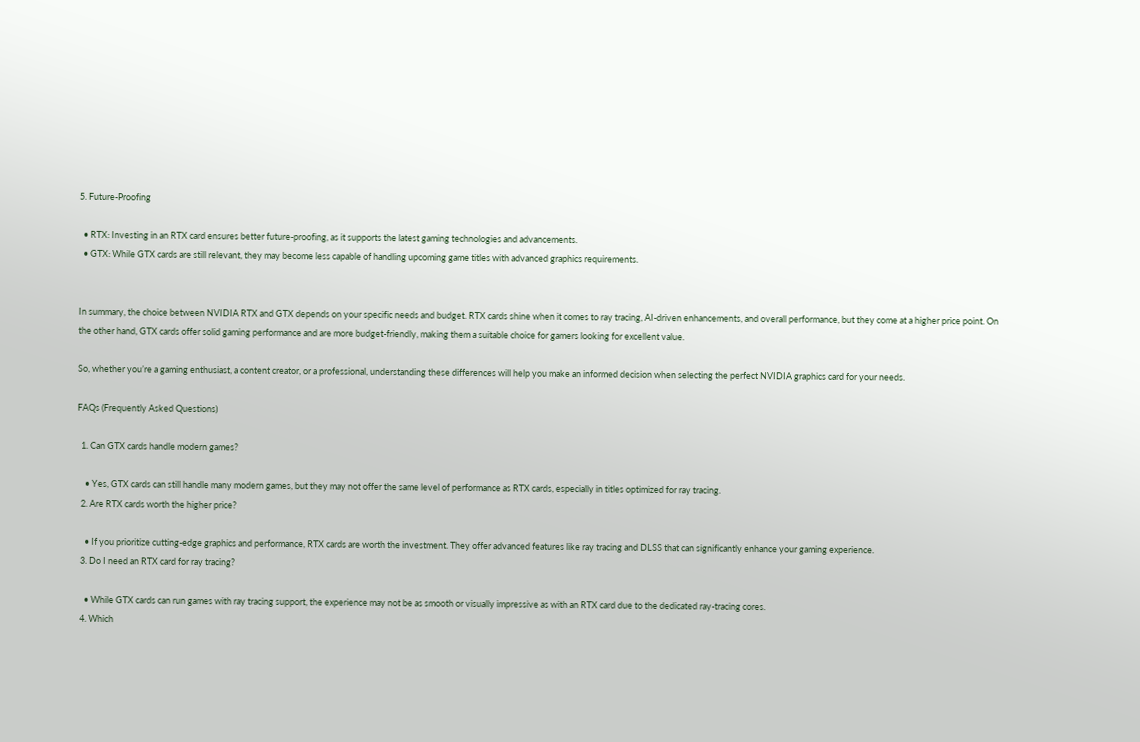5. Future-Proofing

  • RTX: Investing in an RTX card ensures better future-proofing, as it supports the latest gaming technologies and advancements.
  • GTX: While GTX cards are still relevant, they may become less capable of handling upcoming game titles with advanced graphics requirements.


In summary, the choice between NVIDIA RTX and GTX depends on your specific needs and budget. RTX cards shine when it comes to ray tracing, AI-driven enhancements, and overall performance, but they come at a higher price point. On the other hand, GTX cards offer solid gaming performance and are more budget-friendly, making them a suitable choice for gamers looking for excellent value.

So, whether you’re a gaming enthusiast, a content creator, or a professional, understanding these differences will help you make an informed decision when selecting the perfect NVIDIA graphics card for your needs.

FAQs (Frequently Asked Questions)

  1. Can GTX cards handle modern games?

    • Yes, GTX cards can still handle many modern games, but they may not offer the same level of performance as RTX cards, especially in titles optimized for ray tracing.
  2. Are RTX cards worth the higher price?

    • If you prioritize cutting-edge graphics and performance, RTX cards are worth the investment. They offer advanced features like ray tracing and DLSS that can significantly enhance your gaming experience.
  3. Do I need an RTX card for ray tracing?

    • While GTX cards can run games with ray tracing support, the experience may not be as smooth or visually impressive as with an RTX card due to the dedicated ray-tracing cores.
  4. Which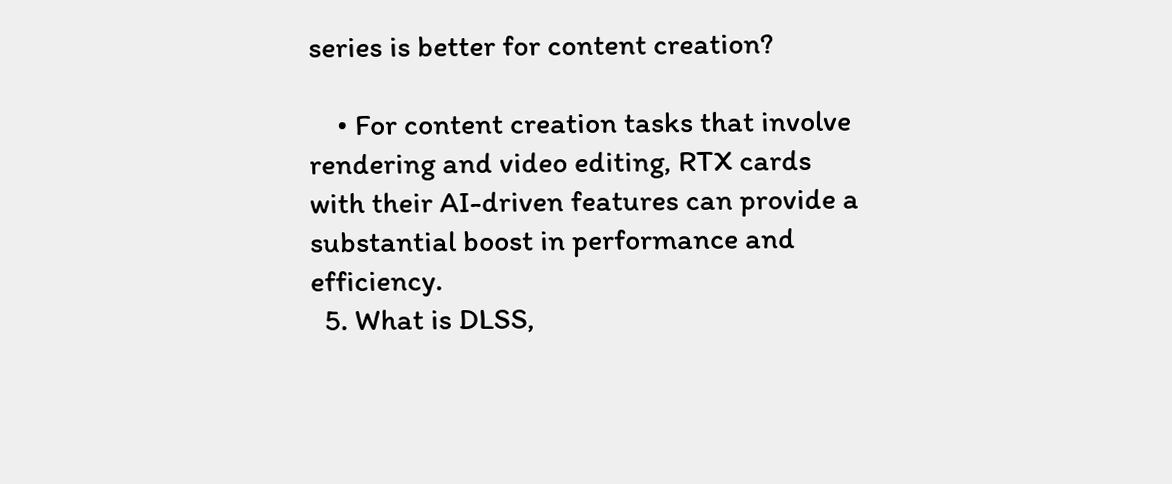series is better for content creation?

    • For content creation tasks that involve rendering and video editing, RTX cards with their AI-driven features can provide a substantial boost in performance and efficiency.
  5. What is DLSS,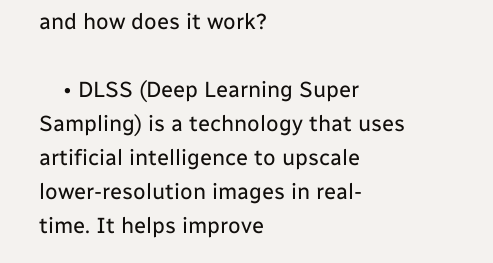and how does it work?

    • DLSS (Deep Learning Super Sampling) is a technology that uses artificial intelligence to upscale lower-resolution images in real-time. It helps improve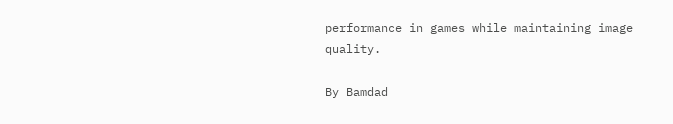performance in games while maintaining image quality.

By Bamdad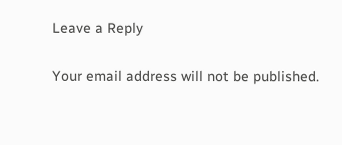Leave a Reply

Your email address will not be published.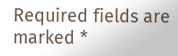Required fields are marked *